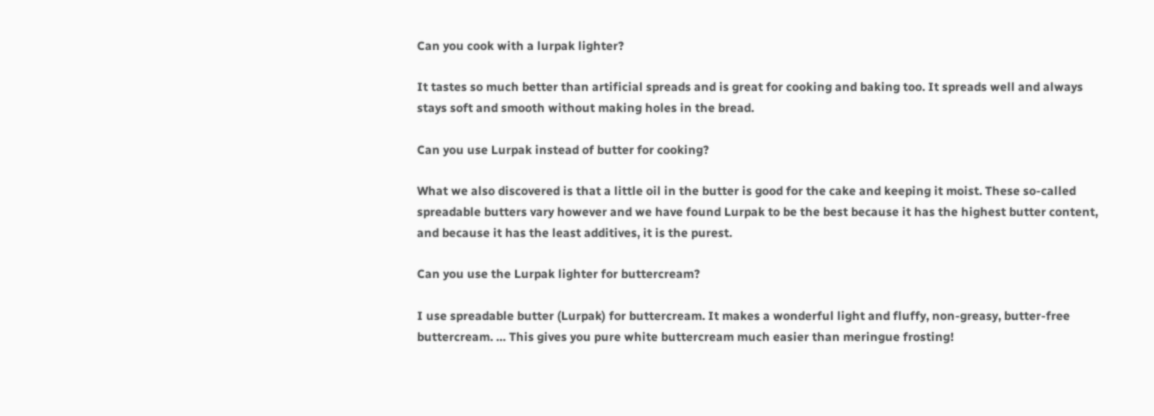Can you cook with a lurpak lighter?

It tastes so much better than artificial spreads and is great for cooking and baking too. It spreads well and always stays soft and smooth without making holes in the bread.

Can you use Lurpak instead of butter for cooking?

What we also discovered is that a little oil in the butter is good for the cake and keeping it moist. These so-called spreadable butters vary however and we have found Lurpak to be the best because it has the highest butter content, and because it has the least additives, it is the purest.

Can you use the Lurpak lighter for buttercream?

I use spreadable butter (Lurpak) for buttercream. It makes a wonderful light and fluffy, non-greasy, butter-free buttercream. … This gives you pure white buttercream much easier than meringue frosting!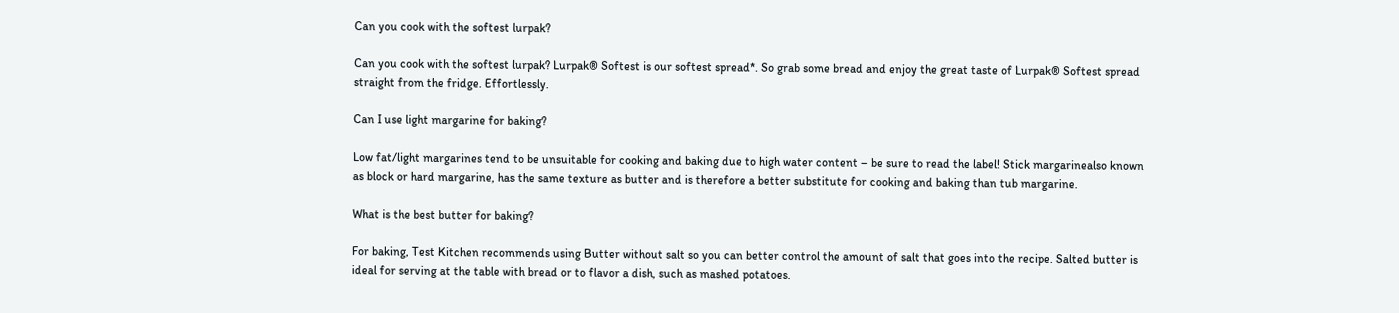Can you cook with the softest lurpak?

Can you cook with the softest lurpak? Lurpak® Softest is our softest spread*. So grab some bread and enjoy the great taste of Lurpak® Softest spread straight from the fridge. Effortlessly.

Can I use light margarine for baking?

Low fat/light margarines tend to be unsuitable for cooking and baking due to high water content – be sure to read the label! Stick margarinealso known as block or hard margarine, has the same texture as butter and is therefore a better substitute for cooking and baking than tub margarine.

What is the best butter for baking?

For baking, Test Kitchen recommends using Butter without salt so you can better control the amount of salt that goes into the recipe. Salted butter is ideal for serving at the table with bread or to flavor a dish, such as mashed potatoes.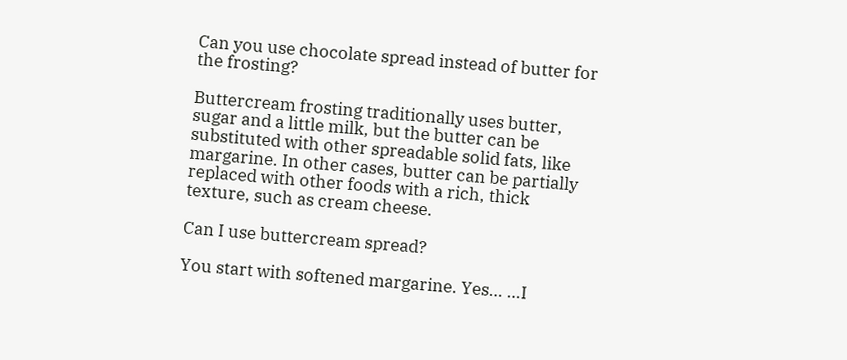Can you use chocolate spread instead of butter for the frosting?

Buttercream frosting traditionally uses butter, sugar and a little milk, but the butter can be substituted with other spreadable solid fats, like margarine. In other cases, butter can be partially replaced with other foods with a rich, thick texture, such as cream cheese.

Can I use buttercream spread?

You start with softened margarine. Yes… …I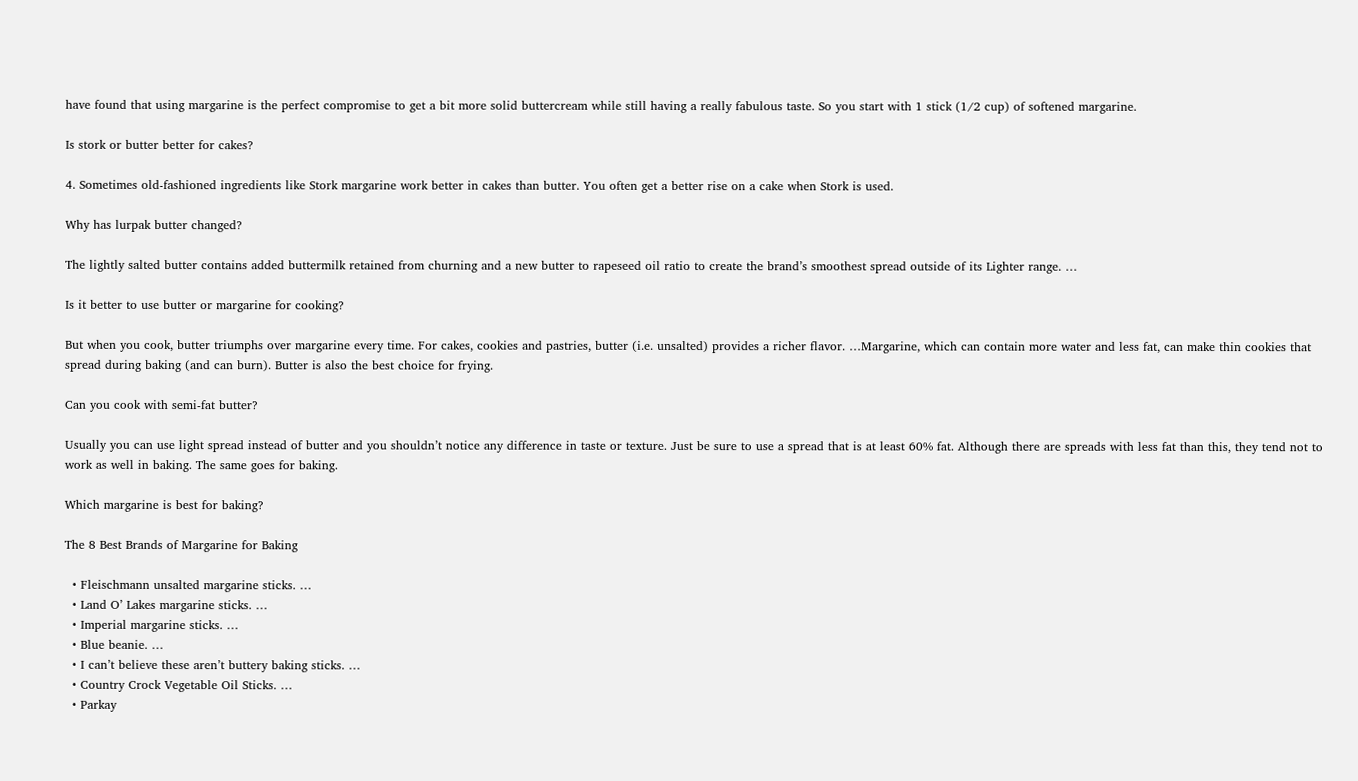have found that using margarine is the perfect compromise to get a bit more solid buttercream while still having a really fabulous taste. So you start with 1 stick (1/2 cup) of softened margarine.

Is stork or butter better for cakes?

4. Sometimes old-fashioned ingredients like Stork margarine work better in cakes than butter. You often get a better rise on a cake when Stork is used.

Why has lurpak butter changed?

The lightly salted butter contains added buttermilk retained from churning and a new butter to rapeseed oil ratio to create the brand’s smoothest spread outside of its Lighter range. …

Is it better to use butter or margarine for cooking?

But when you cook, butter triumphs over margarine every time. For cakes, cookies and pastries, butter (i.e. unsalted) provides a richer flavor. …Margarine, which can contain more water and less fat, can make thin cookies that spread during baking (and can burn). Butter is also the best choice for frying.

Can you cook with semi-fat butter?

Usually you can use light spread instead of butter and you shouldn’t notice any difference in taste or texture. Just be sure to use a spread that is at least 60% fat. Although there are spreads with less fat than this, they tend not to work as well in baking. The same goes for baking.

Which margarine is best for baking?

The 8 Best Brands of Margarine for Baking

  • Fleischmann unsalted margarine sticks. …
  • Land O’ Lakes margarine sticks. …
  • Imperial margarine sticks. …
  • Blue beanie. …
  • I can’t believe these aren’t buttery baking sticks. …
  • Country Crock Vegetable Oil Sticks. …
  • Parkay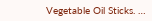Vegetable Oil Sticks. …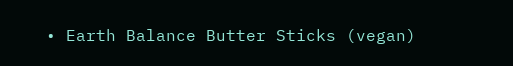• Earth Balance Butter Sticks (vegan)